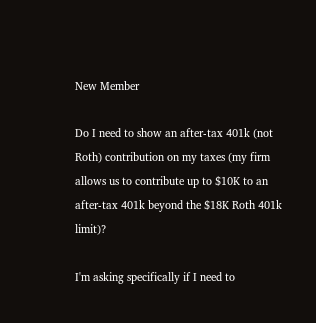New Member

Do I need to show an after-tax 401k (not Roth) contribution on my taxes (my firm allows us to contribute up to $10K to an after-tax 401k beyond the $18K Roth 401k limit)?

I'm asking specifically if I need to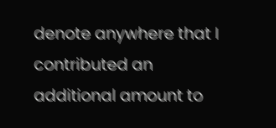denote anywhere that I contributed an additional amount to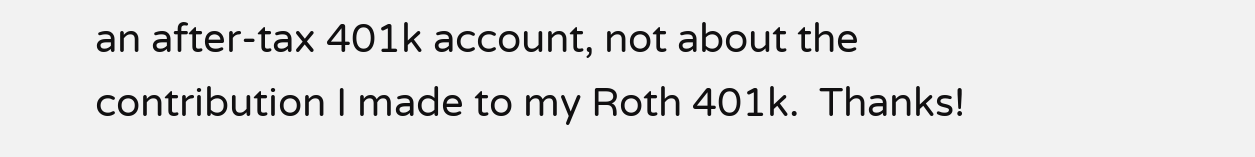an after-tax 401k account, not about the contribution I made to my Roth 401k.  Thanks!